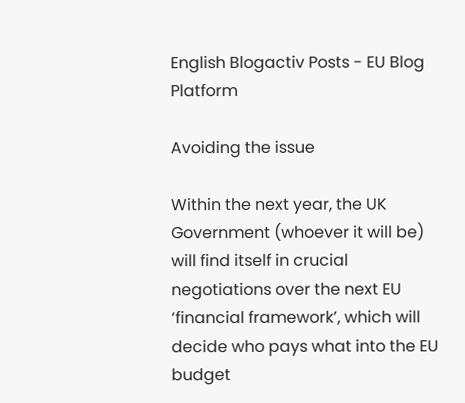English Blogactiv Posts - EU Blog Platform

Avoiding the issue

Within the next year, the UK Government (whoever it will be) will find itself in crucial negotiations over the next EU ‘financial framework’, which will decide who pays what into the EU budget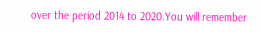over the period 2014 to 2020.You will remember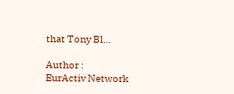that Tony Bl…

Author :
EurActiv Network